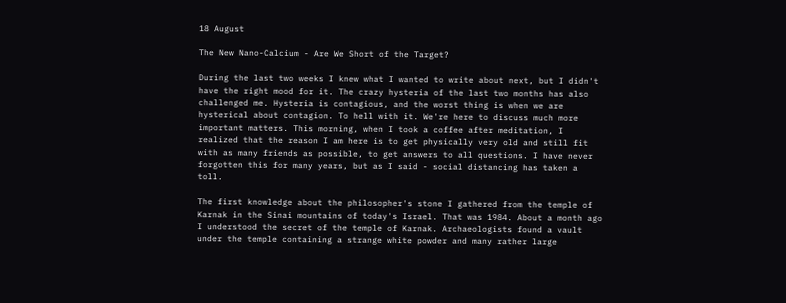18 August

The New Nano-Calcium - Are We Short of the Target?

During the last two weeks I knew what I wanted to write about next, but I didn't have the right mood for it. The crazy hysteria of the last two months has also challenged me. Hysteria is contagious, and the worst thing is when we are hysterical about contagion. To hell with it. We're here to discuss much more important matters. This morning, when I took a coffee after meditation, I realized that the reason I am here is to get physically very old and still fit with as many friends as possible, to get answers to all questions. I have never forgotten this for many years, but as I said - social distancing has taken a toll.

The first knowledge about the philosopher's stone I gathered from the temple of Karnak in the Sinai mountains of today's Israel. That was 1984. About a month ago I understood the secret of the temple of Karnak. Archaeologists found a vault under the temple containing a strange white powder and many rather large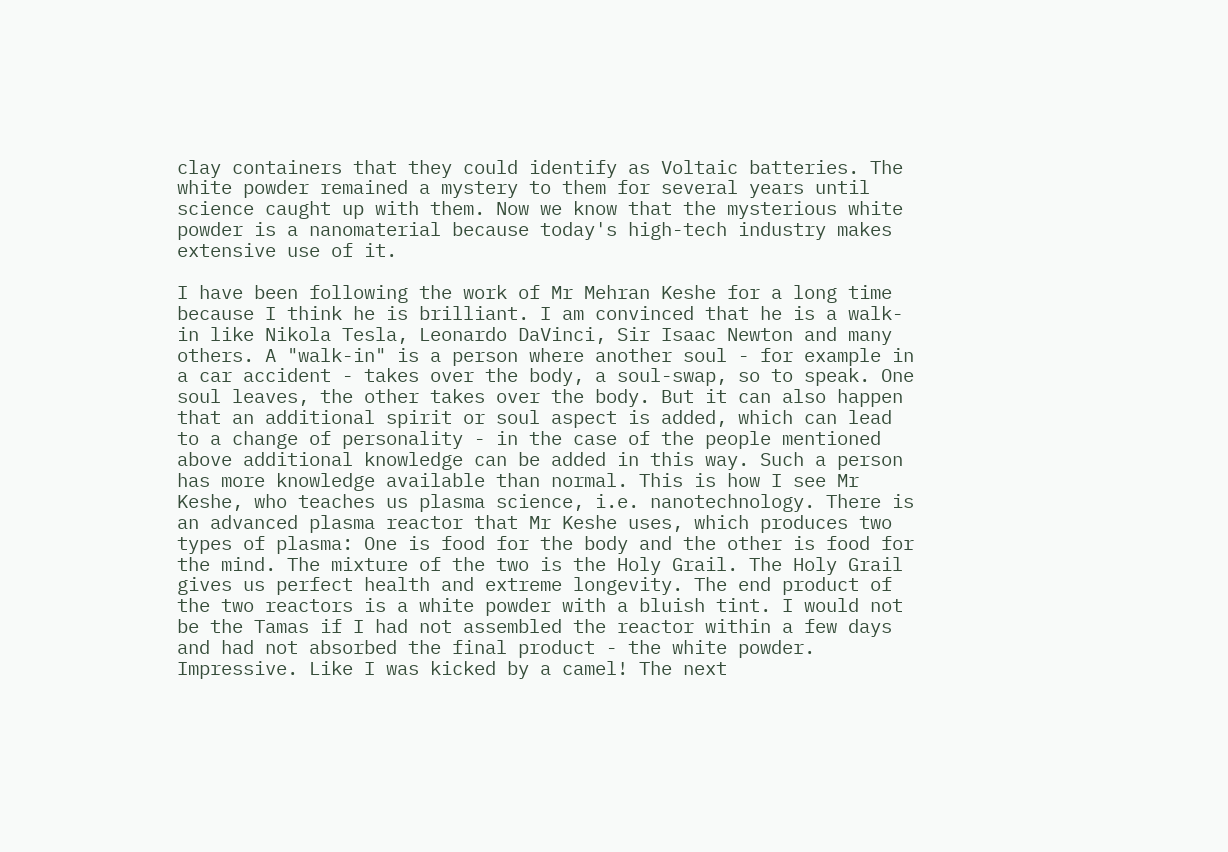clay containers that they could identify as Voltaic batteries. The white powder remained a mystery to them for several years until science caught up with them. Now we know that the mysterious white powder is a nanomaterial because today's high-tech industry makes extensive use of it.

I have been following the work of Mr Mehran Keshe for a long time because I think he is brilliant. I am convinced that he is a walk-in like Nikola Tesla, Leonardo DaVinci, Sir Isaac Newton and many others. A "walk-in" is a person where another soul - for example in a car accident - takes over the body, a soul-swap, so to speak. One soul leaves, the other takes over the body. But it can also happen that an additional spirit or soul aspect is added, which can lead to a change of personality - in the case of the people mentioned above additional knowledge can be added in this way. Such a person has more knowledge available than normal. This is how I see Mr Keshe, who teaches us plasma science, i.e. nanotechnology. There is an advanced plasma reactor that Mr Keshe uses, which produces two types of plasma: One is food for the body and the other is food for the mind. The mixture of the two is the Holy Grail. The Holy Grail gives us perfect health and extreme longevity. The end product of the two reactors is a white powder with a bluish tint. I would not be the Tamas if I had not assembled the reactor within a few days and had not absorbed the final product - the white powder. Impressive. Like I was kicked by a camel! The next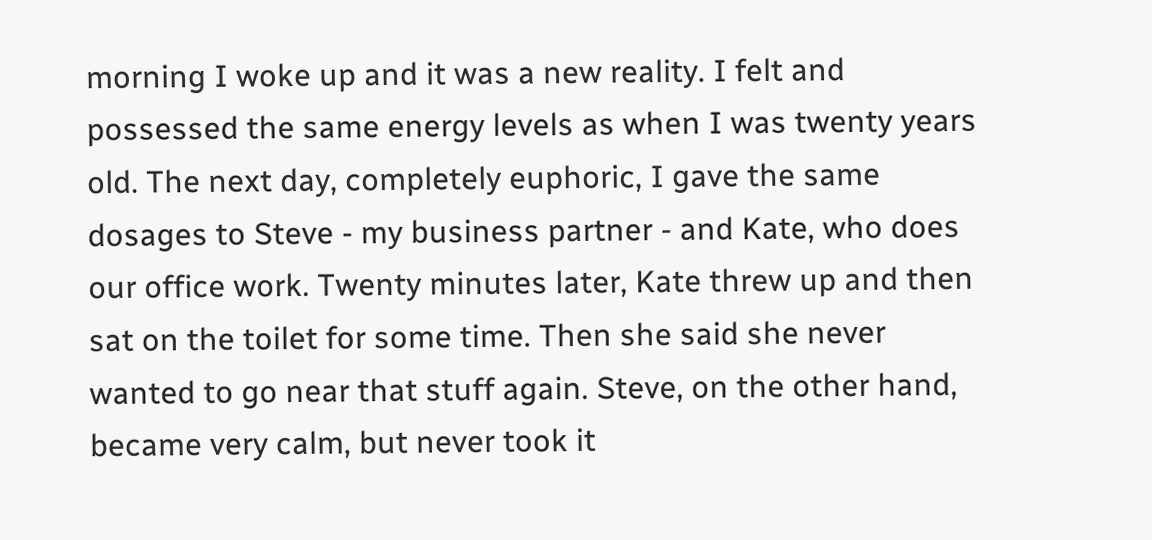morning I woke up and it was a new reality. I felt and possessed the same energy levels as when I was twenty years old. The next day, completely euphoric, I gave the same dosages to Steve - my business partner - and Kate, who does our office work. Twenty minutes later, Kate threw up and then sat on the toilet for some time. Then she said she never wanted to go near that stuff again. Steve, on the other hand, became very calm, but never took it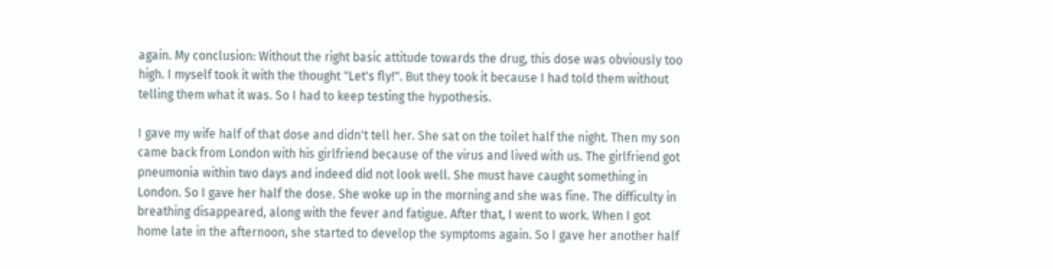again. My conclusion: Without the right basic attitude towards the drug, this dose was obviously too high. I myself took it with the thought "Let's fly!". But they took it because I had told them without telling them what it was. So I had to keep testing the hypothesis.

I gave my wife half of that dose and didn't tell her. She sat on the toilet half the night. Then my son came back from London with his girlfriend because of the virus and lived with us. The girlfriend got pneumonia within two days and indeed did not look well. She must have caught something in London. So I gave her half the dose. She woke up in the morning and she was fine. The difficulty in breathing disappeared, along with the fever and fatigue. After that, I went to work. When I got home late in the afternoon, she started to develop the symptoms again. So I gave her another half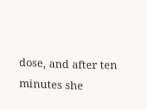dose, and after ten minutes she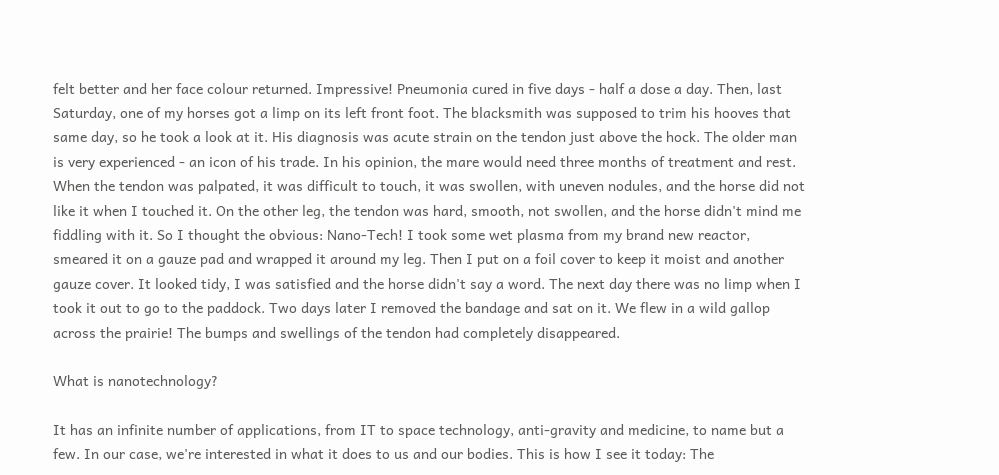felt better and her face colour returned. Impressive! Pneumonia cured in five days - half a dose a day. Then, last Saturday, one of my horses got a limp on its left front foot. The blacksmith was supposed to trim his hooves that same day, so he took a look at it. His diagnosis was acute strain on the tendon just above the hock. The older man is very experienced - an icon of his trade. In his opinion, the mare would need three months of treatment and rest. When the tendon was palpated, it was difficult to touch, it was swollen, with uneven nodules, and the horse did not like it when I touched it. On the other leg, the tendon was hard, smooth, not swollen, and the horse didn't mind me fiddling with it. So I thought the obvious: Nano-Tech! I took some wet plasma from my brand new reactor, smeared it on a gauze pad and wrapped it around my leg. Then I put on a foil cover to keep it moist and another gauze cover. It looked tidy, I was satisfied and the horse didn't say a word. The next day there was no limp when I took it out to go to the paddock. Two days later I removed the bandage and sat on it. We flew in a wild gallop across the prairie! The bumps and swellings of the tendon had completely disappeared.

What is nanotechnology?

It has an infinite number of applications, from IT to space technology, anti-gravity and medicine, to name but a few. In our case, we're interested in what it does to us and our bodies. This is how I see it today: The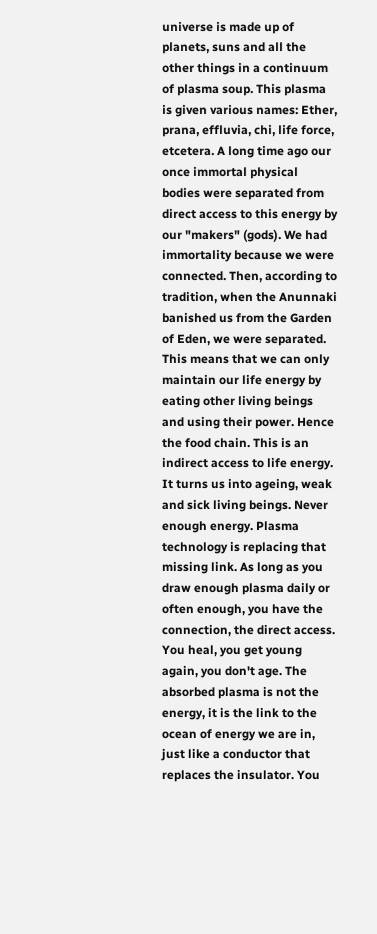universe is made up of planets, suns and all the other things in a continuum of plasma soup. This plasma is given various names: Ether, prana, effluvia, chi, life force, etcetera. A long time ago our once immortal physical bodies were separated from direct access to this energy by our "makers" (gods). We had immortality because we were connected. Then, according to tradition, when the Anunnaki banished us from the Garden of Eden, we were separated. This means that we can only maintain our life energy by eating other living beings and using their power. Hence the food chain. This is an indirect access to life energy. It turns us into ageing, weak and sick living beings. Never enough energy. Plasma technology is replacing that missing link. As long as you draw enough plasma daily or often enough, you have the connection, the direct access. You heal, you get young again, you don't age. The absorbed plasma is not the energy, it is the link to the ocean of energy we are in, just like a conductor that replaces the insulator. You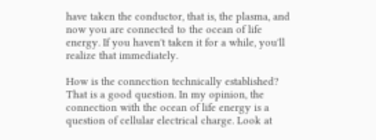have taken the conductor, that is, the plasma, and now you are connected to the ocean of life energy. If you haven't taken it for a while, you'll realize that immediately.

How is the connection technically established? That is a good question. In my opinion, the connection with the ocean of life energy is a question of cellular electrical charge. Look at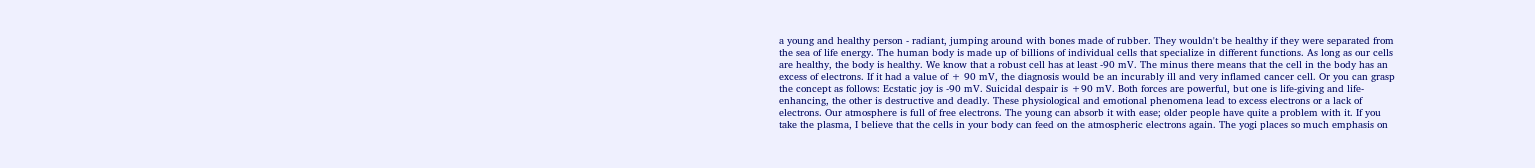a young and healthy person - radiant, jumping around with bones made of rubber. They wouldn't be healthy if they were separated from the sea of life energy. The human body is made up of billions of individual cells that specialize in different functions. As long as our cells are healthy, the body is healthy. We know that a robust cell has at least -90 mV. The minus there means that the cell in the body has an excess of electrons. If it had a value of + 90 mV, the diagnosis would be an incurably ill and very inflamed cancer cell. Or you can grasp the concept as follows: Ecstatic joy is -90 mV. Suicidal despair is +90 mV. Both forces are powerful, but one is life-giving and life-enhancing, the other is destructive and deadly. These physiological and emotional phenomena lead to excess electrons or a lack of electrons. Our atmosphere is full of free electrons. The young can absorb it with ease; older people have quite a problem with it. If you take the plasma, I believe that the cells in your body can feed on the atmospheric electrons again. The yogi places so much emphasis on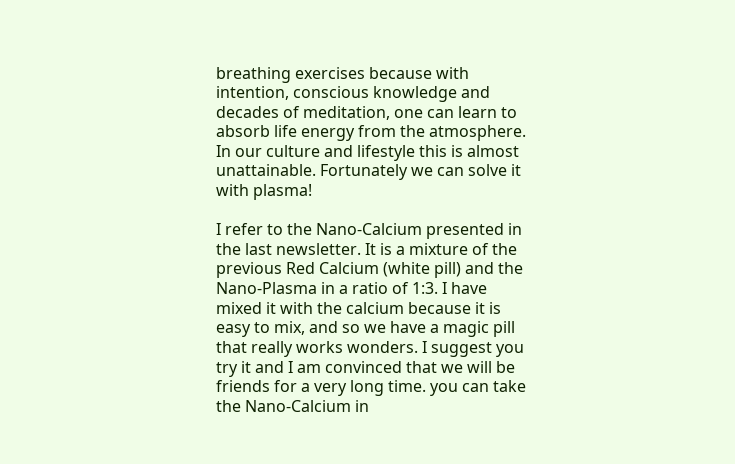breathing exercises because with intention, conscious knowledge and decades of meditation, one can learn to absorb life energy from the atmosphere. In our culture and lifestyle this is almost unattainable. Fortunately we can solve it with plasma!

I refer to the Nano-Calcium presented in the last newsletter. It is a mixture of the previous Red Calcium (white pill) and the Nano-Plasma in a ratio of 1:3. I have mixed it with the calcium because it is easy to mix, and so we have a magic pill that really works wonders. I suggest you try it and I am convinced that we will be friends for a very long time. you can take the Nano-Calcium in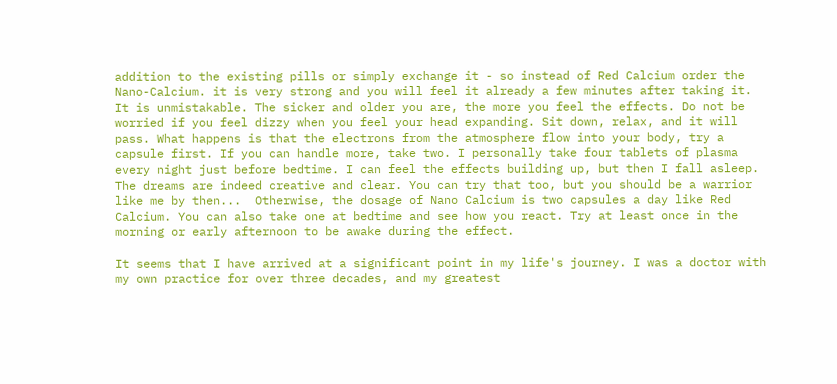addition to the existing pills or simply exchange it - so instead of Red Calcium order the Nano-Calcium. it is very strong and you will feel it already a few minutes after taking it. It is unmistakable. The sicker and older you are, the more you feel the effects. Do not be worried if you feel dizzy when you feel your head expanding. Sit down, relax, and it will pass. What happens is that the electrons from the atmosphere flow into your body, try a capsule first. If you can handle more, take two. I personally take four tablets of plasma every night just before bedtime. I can feel the effects building up, but then I fall asleep. The dreams are indeed creative and clear. You can try that too, but you should be a warrior like me by then...  Otherwise, the dosage of Nano Calcium is two capsules a day like Red Calcium. You can also take one at bedtime and see how you react. Try at least once in the morning or early afternoon to be awake during the effect.

It seems that I have arrived at a significant point in my life's journey. I was a doctor with my own practice for over three decades, and my greatest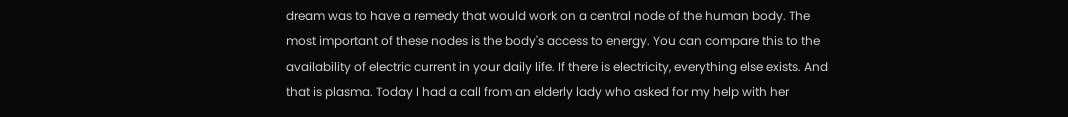dream was to have a remedy that would work on a central node of the human body. The most important of these nodes is the body's access to energy. You can compare this to the availability of electric current in your daily life. If there is electricity, everything else exists. And that is plasma. Today I had a call from an elderly lady who asked for my help with her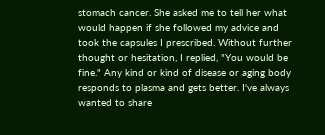stomach cancer. She asked me to tell her what would happen if she followed my advice and took the capsules I prescribed. Without further thought or hesitation, I replied, "You would be fine." Any kind or kind of disease or aging body responds to plasma and gets better. I've always wanted to share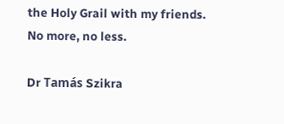the Holy Grail with my friends. No more, no less.

Dr Tamás Szikra